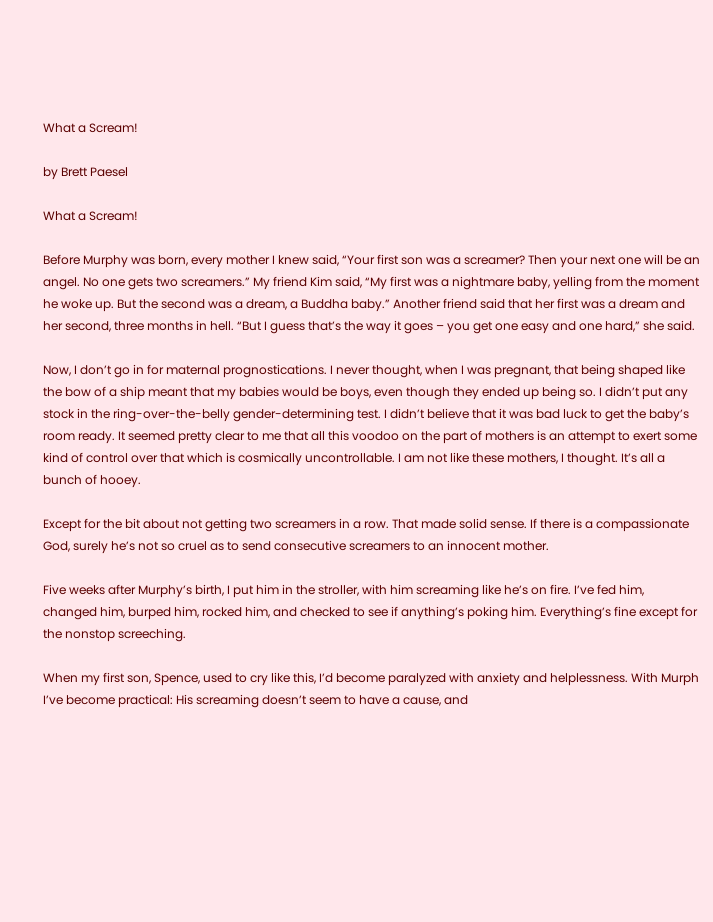What a Scream!

by Brett Paesel

What a Scream!

Before Murphy was born, every mother I knew said, “Your first son was a screamer? Then your next one will be an angel. No one gets two screamers.” My friend Kim said, “My first was a nightmare baby, yelling from the moment he woke up. But the second was a dream, a Buddha baby.” Another friend said that her first was a dream and her second, three months in hell. “But I guess that’s the way it goes – you get one easy and one hard,” she said.

Now, I don’t go in for maternal prognostications. I never thought, when I was pregnant, that being shaped like the bow of a ship meant that my babies would be boys, even though they ended up being so. I didn’t put any stock in the ring-over-the-belly gender-determining test. I didn’t believe that it was bad luck to get the baby’s room ready. It seemed pretty clear to me that all this voodoo on the part of mothers is an attempt to exert some kind of control over that which is cosmically uncontrollable. I am not like these mothers, I thought. It’s all a bunch of hooey.

Except for the bit about not getting two screamers in a row. That made solid sense. If there is a compassionate God, surely he’s not so cruel as to send consecutive screamers to an innocent mother.

Five weeks after Murphy’s birth, I put him in the stroller, with him screaming like he’s on fire. I’ve fed him, changed him, burped him, rocked him, and checked to see if anything’s poking him. Everything’s fine except for the nonstop screeching.

When my first son, Spence, used to cry like this, I’d become paralyzed with anxiety and helplessness. With Murph I’ve become practical: His screaming doesn’t seem to have a cause, and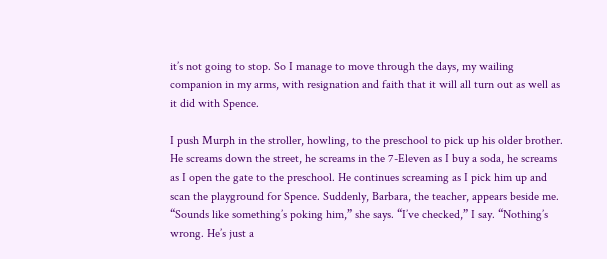it’s not going to stop. So I manage to move through the days, my wailing companion in my arms, with resignation and faith that it will all turn out as well as it did with Spence.

I push Murph in the stroller, howling, to the preschool to pick up his older brother. He screams down the street, he screams in the 7-Eleven as I buy a soda, he screams as I open the gate to the preschool. He continues screaming as I pick him up and scan the playground for Spence. Suddenly, Barbara, the teacher, appears beside me. “Sounds like something’s poking him,” she says. “I’ve checked,” I say. “Nothing’s wrong. He’s just a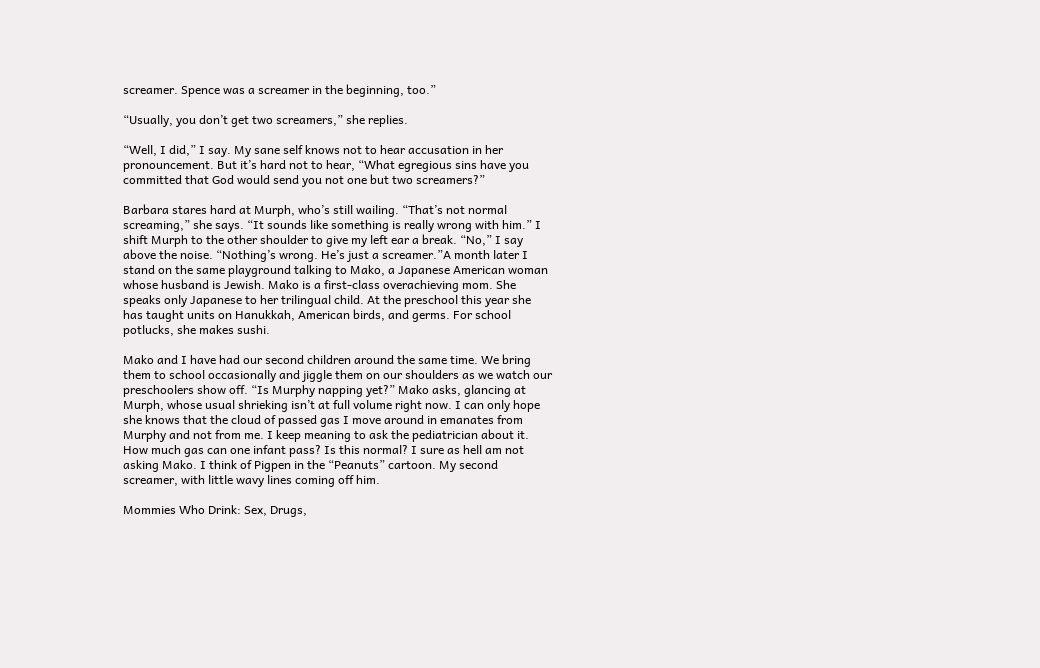screamer. Spence was a screamer in the beginning, too.”

“Usually, you don’t get two screamers,” she replies.

“Well, I did,” I say. My sane self knows not to hear accusation in her pronouncement. But it’s hard not to hear, “What egregious sins have you committed that God would send you not one but two screamers?”

Barbara stares hard at Murph, who’s still wailing. “That’s not normal screaming,” she says. “It sounds like something is really wrong with him.” I shift Murph to the other shoulder to give my left ear a break. “No,” I say above the noise. “Nothing’s wrong. He’s just a screamer.”A month later I stand on the same playground talking to Mako, a Japanese American woman whose husband is Jewish. Mako is a first-class overachieving mom. She speaks only Japanese to her trilingual child. At the preschool this year she has taught units on Hanukkah, American birds, and germs. For school potlucks, she makes sushi.

Mako and I have had our second children around the same time. We bring them to school occasionally and jiggle them on our shoulders as we watch our preschoolers show off. “Is Murphy napping yet?” Mako asks, glancing at Murph, whose usual shrieking isn’t at full volume right now. I can only hope she knows that the cloud of passed gas I move around in emanates from Murphy and not from me. I keep meaning to ask the pediatrician about it. How much gas can one infant pass? Is this normal? I sure as hell am not asking Mako. I think of Pigpen in the “Peanuts” cartoon. My second screamer, with little wavy lines coming off him.

Mommies Who Drink: Sex, Drugs,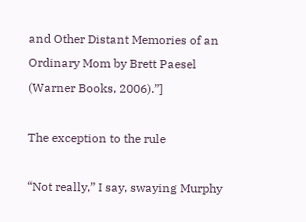and Other Distant Memories of an Ordinary Mom by Brett Paesel (Warner Books, 2006).”]

The exception to the rule

“Not really,” I say, swaying Murphy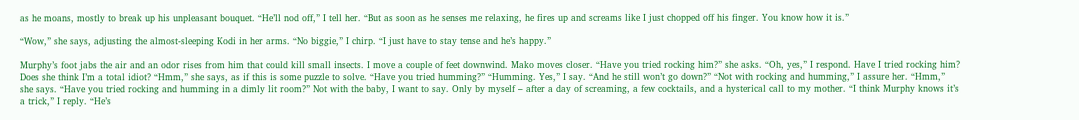as he moans, mostly to break up his unpleasant bouquet. “He’ll nod off,” I tell her. “But as soon as he senses me relaxing, he fires up and screams like I just chopped off his finger. You know how it is.”

“Wow,” she says, adjusting the almost-sleeping Kodi in her arms. “No biggie,” I chirp. “I just have to stay tense and he’s happy.”

Murphy’s foot jabs the air and an odor rises from him that could kill small insects. I move a couple of feet downwind. Mako moves closer. “Have you tried rocking him?” she asks. “Oh, yes,” I respond. Have I tried rocking him? Does she think I’m a total idiot? “Hmm,” she says, as if this is some puzzle to solve. “Have you tried humming?” “Humming. Yes,” I say. “And he still won’t go down?” “Not with rocking and humming,” I assure her. “Hmm,” she says. “Have you tried rocking and humming in a dimly lit room?” Not with the baby, I want to say. Only by myself – after a day of screaming, a few cocktails, and a hysterical call to my mother. “I think Murphy knows it’s a trick,” I reply. “He’s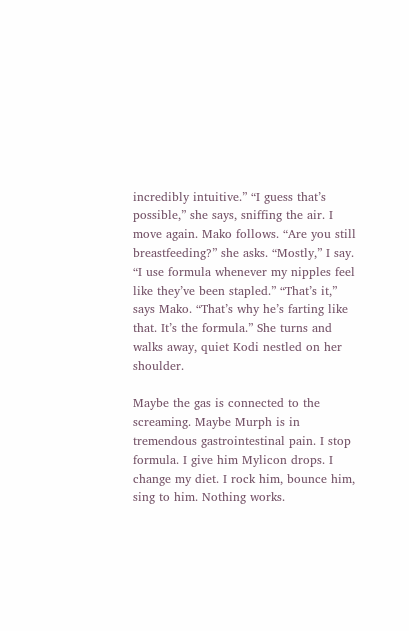incredibly intuitive.” “I guess that’s possible,” she says, sniffing the air. I move again. Mako follows. “Are you still breastfeeding?” she asks. “Mostly,” I say. “I use formula whenever my nipples feel like they’ve been stapled.” “That’s it,” says Mako. “That’s why he’s farting like that. It’s the formula.” She turns and walks away, quiet Kodi nestled on her shoulder.

Maybe the gas is connected to the screaming. Maybe Murph is in tremendous gastrointestinal pain. I stop formula. I give him Mylicon drops. I change my diet. I rock him, bounce him, sing to him. Nothing works.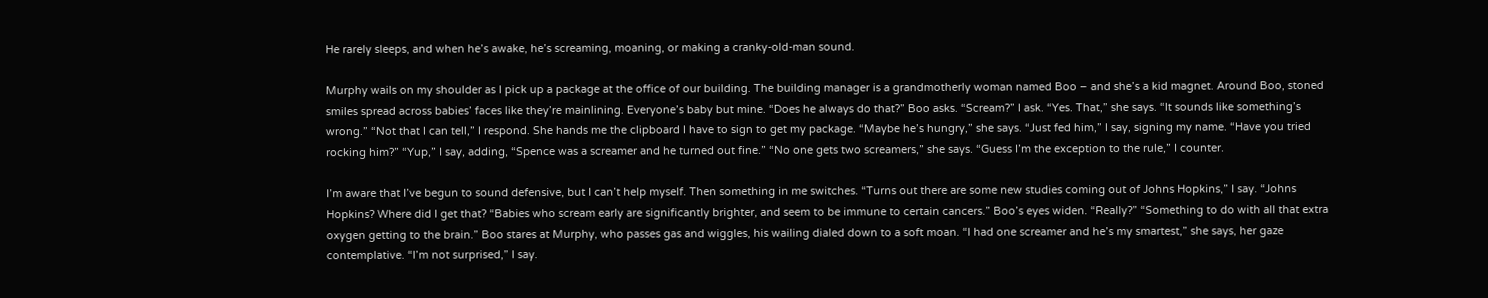He rarely sleeps, and when he’s awake, he’s screaming, moaning, or making a cranky-old-man sound.

Murphy wails on my shoulder as I pick up a package at the office of our building. The building manager is a grandmotherly woman named Boo – and she’s a kid magnet. Around Boo, stoned smiles spread across babies’ faces like they’re mainlining. Everyone’s baby but mine. “Does he always do that?” Boo asks. “Scream?” I ask. “Yes. That,” she says. “It sounds like something’s wrong.” “Not that I can tell,” I respond. She hands me the clipboard I have to sign to get my package. “Maybe he’s hungry,” she says. “Just fed him,” I say, signing my name. “Have you tried rocking him?” “Yup,” I say, adding, “Spence was a screamer and he turned out fine.” “No one gets two screamers,” she says. “Guess I’m the exception to the rule,” I counter.

I’m aware that I’ve begun to sound defensive, but I can’t help myself. Then something in me switches. “Turns out there are some new studies coming out of Johns Hopkins,” I say. “Johns Hopkins? Where did I get that? “Babies who scream early are significantly brighter, and seem to be immune to certain cancers.” Boo’s eyes widen. “Really?” “Something to do with all that extra oxygen getting to the brain.” Boo stares at Murphy, who passes gas and wiggles, his wailing dialed down to a soft moan. “I had one screamer and he’s my smartest,” she says, her gaze contemplative. “I’m not surprised,” I say.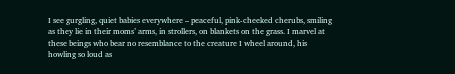I see gurgling, quiet babies everywhere – peaceful, pink-cheeked cherubs, smiling as they lie in their moms’ arms, in strollers, on blankets on the grass. I marvel at these beings who bear no resemblance to the creature I wheel around, his howling so loud as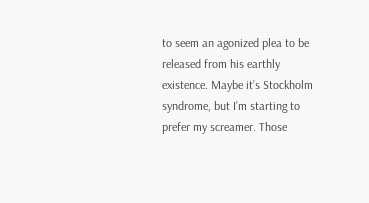to seem an agonized plea to be released from his earthly existence. Maybe it’s Stockholm syndrome, but I’m starting to prefer my screamer. Those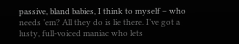passive, bland babies, I think to myself – who needs ’em? All they do is lie there. I’ve got a lusty, full-voiced maniac who lets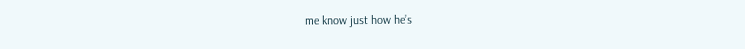me know just how he’s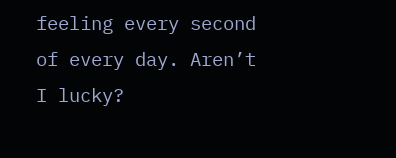feeling every second of every day. Aren’t I lucky?